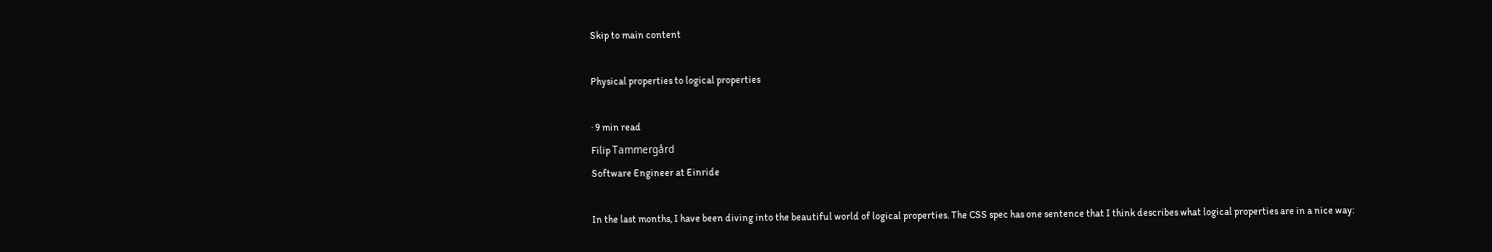Skip to main content

Physical properties to logical properties

· 9 min read
Filip Tammergård
Software Engineer at Einride

In the last months, I have been diving into the beautiful world of logical properties. The CSS spec has one sentence that I think describes what logical properties are in a nice way: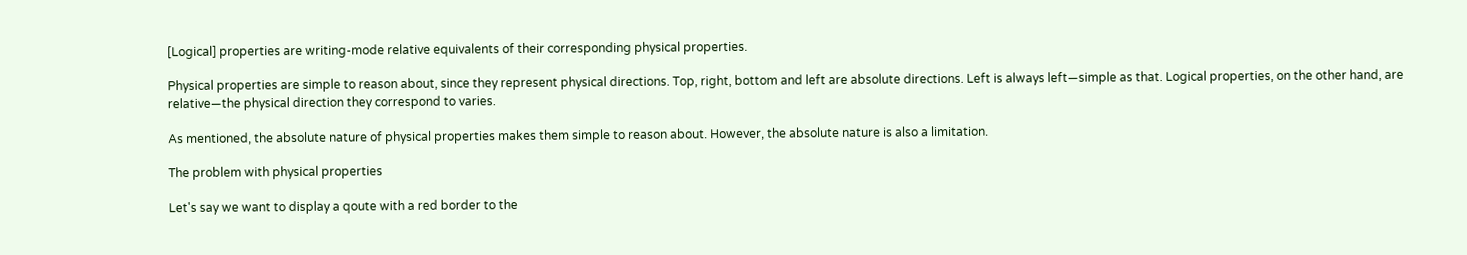[Logical] properties are writing-mode relative equivalents of their corresponding physical properties.

Physical properties are simple to reason about, since they represent physical directions. Top, right, bottom and left are absolute directions. Left is always left—simple as that. Logical properties, on the other hand, are relative—the physical direction they correspond to varies.

As mentioned, the absolute nature of physical properties makes them simple to reason about. However, the absolute nature is also a limitation.

The problem with physical properties

Let's say we want to display a qoute with a red border to the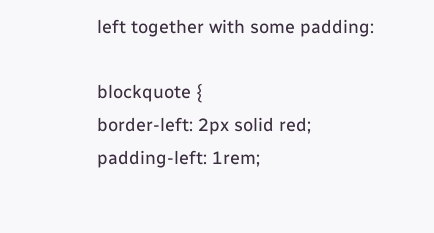left together with some padding:

blockquote {
border-left: 2px solid red;
padding-left: 1rem;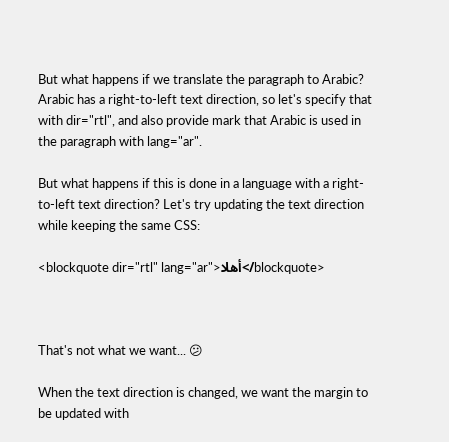But what happens if we translate the paragraph to Arabic? Arabic has a right-to-left text direction, so let's specify that with dir="rtl", and also provide mark that Arabic is used in the paragraph with lang="ar".

But what happens if this is done in a language with a right-to-left text direction? Let's try updating the text direction while keeping the same CSS:

<blockquote dir="rtl" lang="ar">أهلا</blockquote>



That's not what we want... 😕

When the text direction is changed, we want the margin to be updated with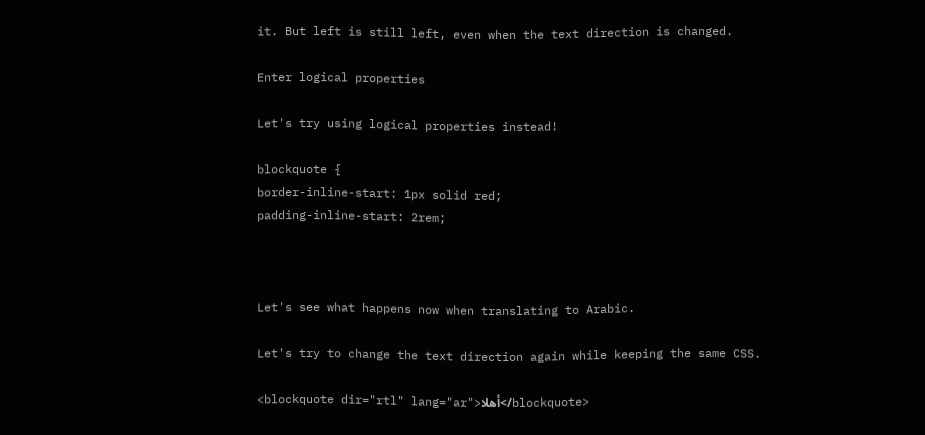it. But left is still left, even when the text direction is changed.

Enter logical properties

Let's try using logical properties instead!

blockquote {
border-inline-start: 1px solid red;
padding-inline-start: 2rem;



Let's see what happens now when translating to Arabic.

Let's try to change the text direction again while keeping the same CSS.

<blockquote dir="rtl" lang="ar">أهلا</blockquote>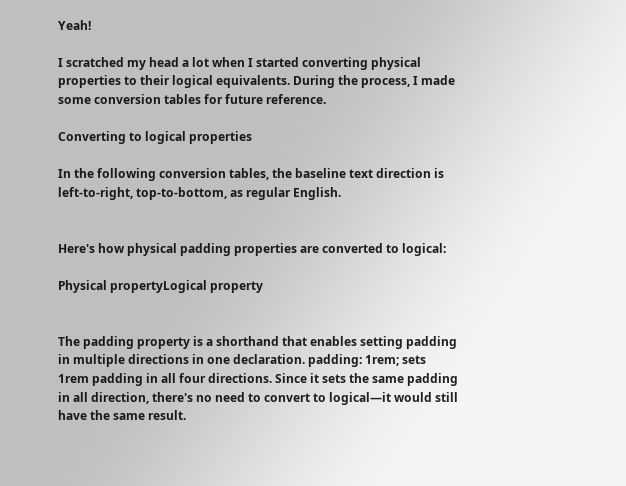Yeah!

I scratched my head a lot when I started converting physical properties to their logical equivalents. During the process, I made some conversion tables for future reference.

Converting to logical properties

In the following conversion tables, the baseline text direction is left-to-right, top-to-bottom, as regular English.


Here's how physical padding properties are converted to logical:

Physical propertyLogical property


The padding property is a shorthand that enables setting padding in multiple directions in one declaration. padding: 1rem; sets 1rem padding in all four directions. Since it sets the same padding in all direction, there's no need to convert to logical—it would still have the same result.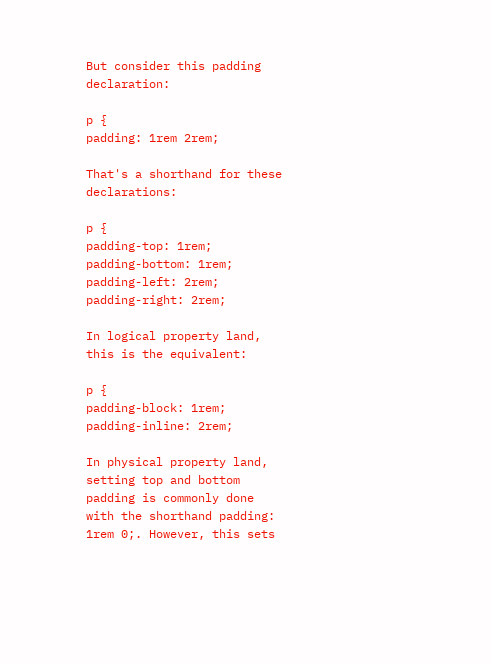But consider this padding declaration:

p {
padding: 1rem 2rem;

That's a shorthand for these declarations:

p {
padding-top: 1rem;
padding-bottom: 1rem;
padding-left: 2rem;
padding-right: 2rem;

In logical property land, this is the equivalent:

p {
padding-block: 1rem;
padding-inline: 2rem;

In physical property land, setting top and bottom padding is commonly done with the shorthand padding: 1rem 0;. However, this sets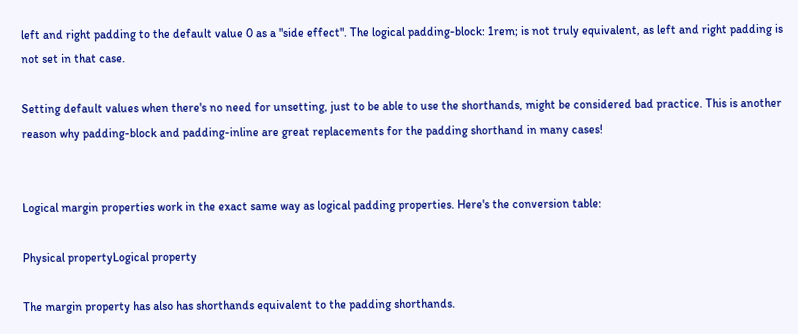left and right padding to the default value 0 as a "side effect". The logical padding-block: 1rem; is not truly equivalent, as left and right padding is not set in that case.

Setting default values when there's no need for unsetting, just to be able to use the shorthands, might be considered bad practice. This is another reason why padding-block and padding-inline are great replacements for the padding shorthand in many cases!


Logical margin properties work in the exact same way as logical padding properties. Here's the conversion table:

Physical propertyLogical property

The margin property has also has shorthands equivalent to the padding shorthands.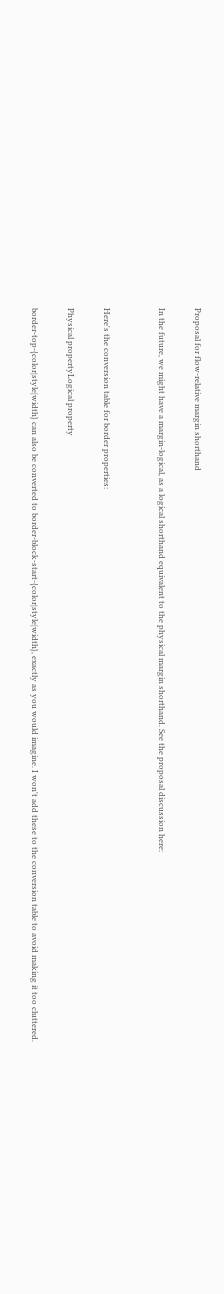Proposal for flow-relative margin shorthand

In the future, we might have a margin-logical, as a logical shorthand equivalent to the physical margin shorthand. See the proposal discussion here:


Here's the conversion table for border properties:

Physical propertyLogical property

border-top-{color|style|width} can also be converted to border-block-start-{color|style|width}, exactly as you would imagine. I won't add these to the conversion table to avoid making it too cluttered.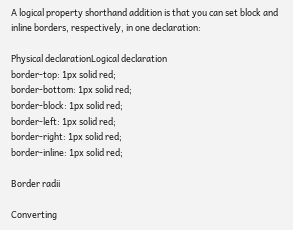A logical property shorthand addition is that you can set block and inline borders, respectively, in one declaration:

Physical declarationLogical declaration
border-top: 1px solid red;
border-bottom: 1px solid red;
border-block: 1px solid red;
border-left: 1px solid red;
border-right: 1px solid red;
border-inline: 1px solid red;

Border radii

Converting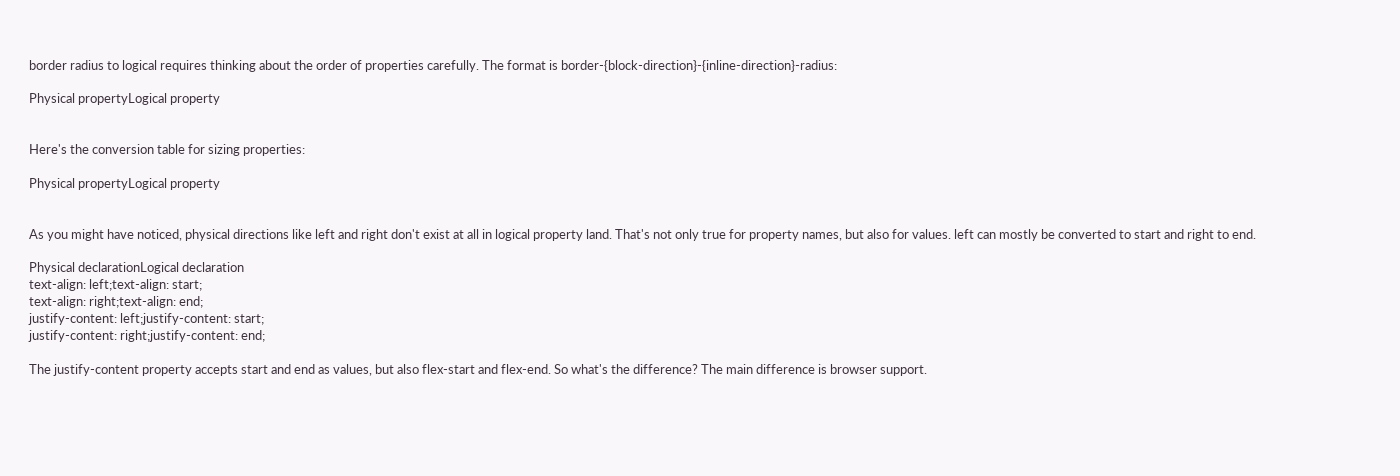border radius to logical requires thinking about the order of properties carefully. The format is border-{block-direction}-{inline-direction}-radius:

Physical propertyLogical property


Here's the conversion table for sizing properties:

Physical propertyLogical property


As you might have noticed, physical directions like left and right don't exist at all in logical property land. That's not only true for property names, but also for values. left can mostly be converted to start and right to end.

Physical declarationLogical declaration
text-align: left;text-align: start;
text-align: right;text-align: end;
justify-content: left;justify-content: start;
justify-content: right;justify-content: end;

The justify-content property accepts start and end as values, but also flex-start and flex-end. So what's the difference? The main difference is browser support.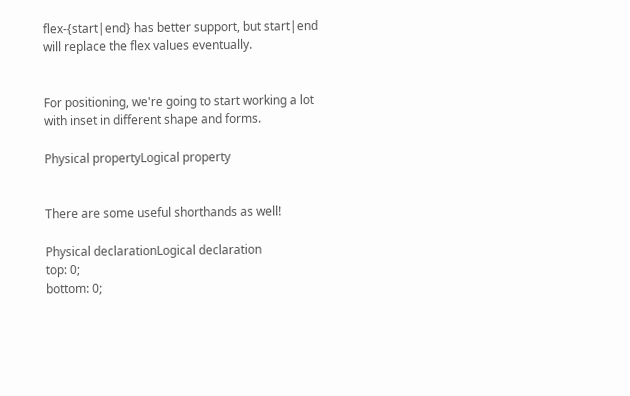flex-{start|end} has better support, but start|end will replace the flex values eventually.


For positioning, we're going to start working a lot with inset in different shape and forms.

Physical propertyLogical property


There are some useful shorthands as well!

Physical declarationLogical declaration
top: 0;
bottom: 0;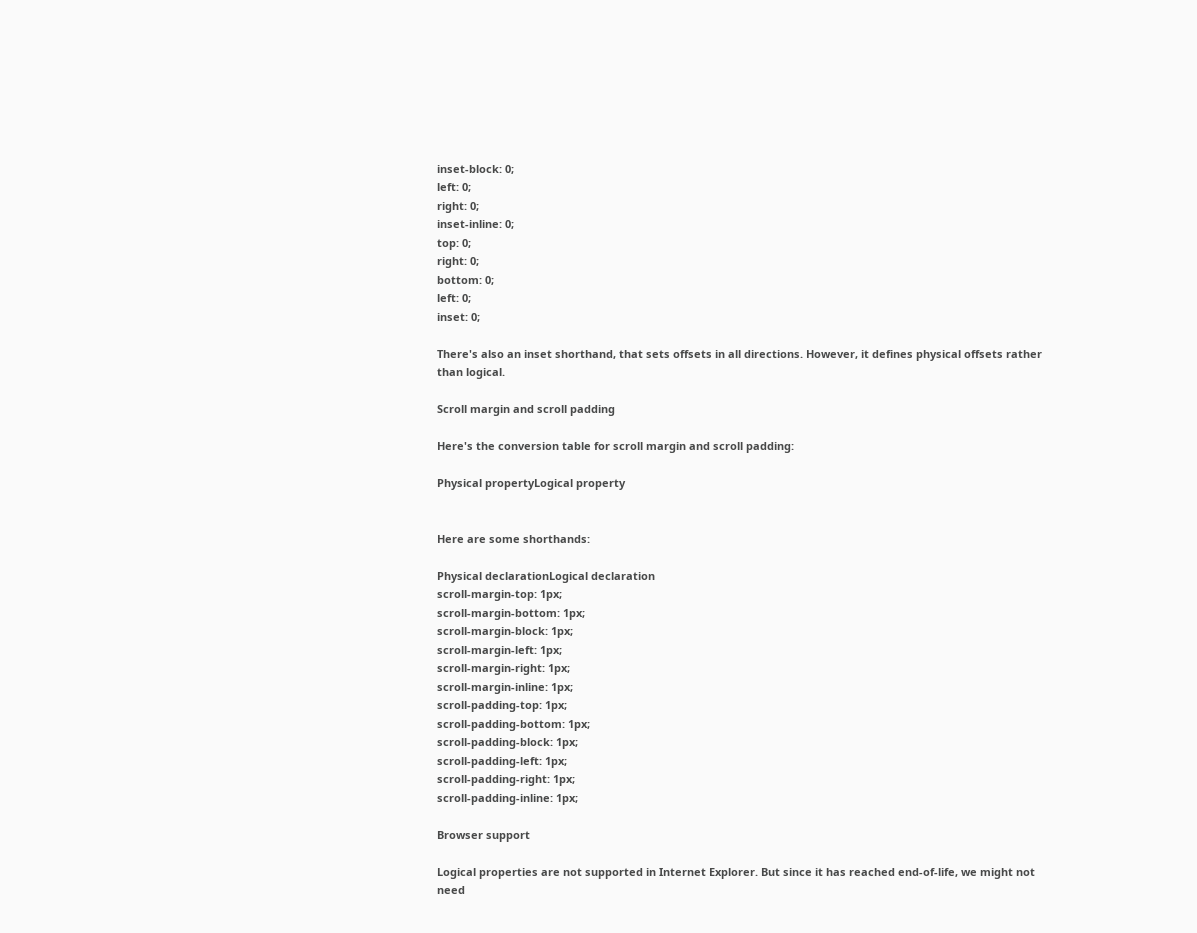inset-block: 0;
left: 0;
right: 0;
inset-inline: 0;
top: 0;
right: 0;
bottom: 0;
left: 0;
inset: 0;

There's also an inset shorthand, that sets offsets in all directions. However, it defines physical offsets rather than logical.

Scroll margin and scroll padding

Here's the conversion table for scroll margin and scroll padding:

Physical propertyLogical property


Here are some shorthands:

Physical declarationLogical declaration
scroll-margin-top: 1px;
scroll-margin-bottom: 1px;
scroll-margin-block: 1px;
scroll-margin-left: 1px;
scroll-margin-right: 1px;
scroll-margin-inline: 1px;
scroll-padding-top: 1px;
scroll-padding-bottom: 1px;
scroll-padding-block: 1px;
scroll-padding-left: 1px;
scroll-padding-right: 1px;
scroll-padding-inline: 1px;

Browser support

Logical properties are not supported in Internet Explorer. But since it has reached end-of-life, we might not need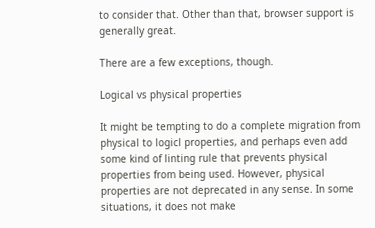to consider that. Other than that, browser support is generally great.

There are a few exceptions, though.

Logical vs physical properties

It might be tempting to do a complete migration from physical to logicl properties, and perhaps even add some kind of linting rule that prevents physical properties from being used. However, physical properties are not deprecated in any sense. In some situations, it does not make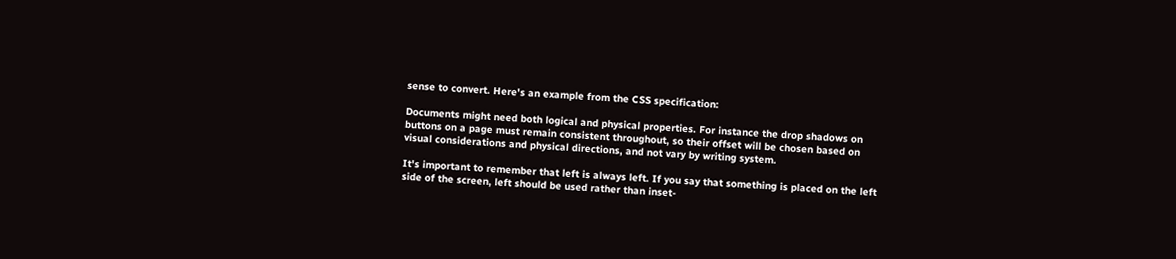sense to convert. Here's an example from the CSS specification:

Documents might need both logical and physical properties. For instance the drop shadows on buttons on a page must remain consistent throughout, so their offset will be chosen based on visual considerations and physical directions, and not vary by writing system.

It's important to remember that left is always left. If you say that something is placed on the left side of the screen, left should be used rather than inset-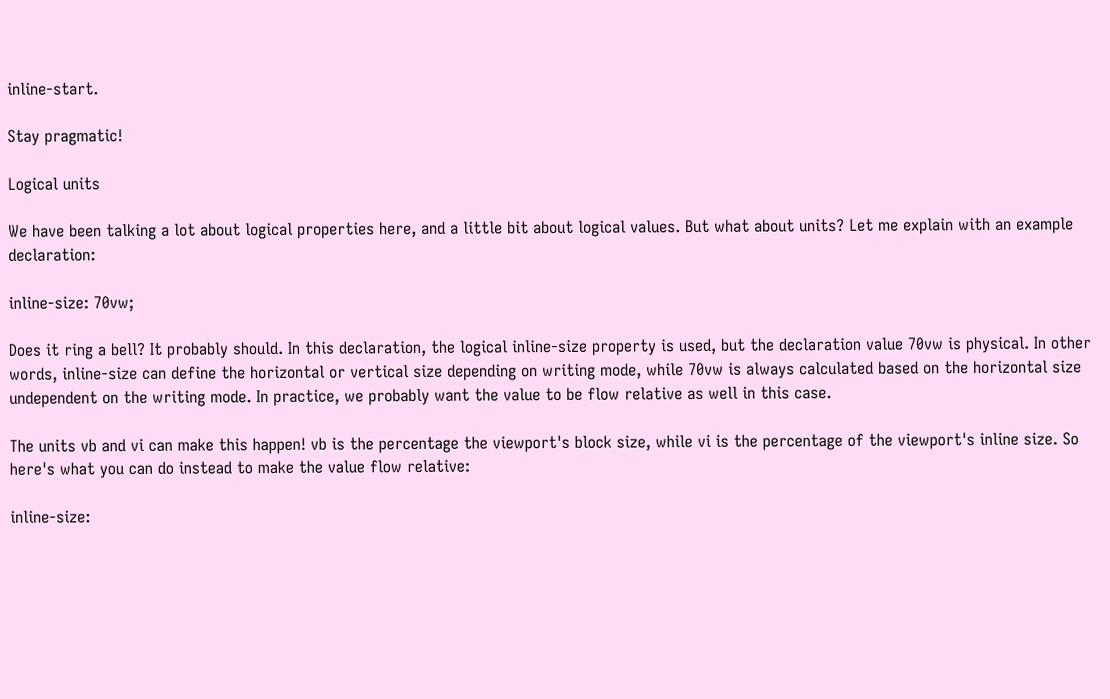inline-start.

Stay pragmatic!

Logical units

We have been talking a lot about logical properties here, and a little bit about logical values. But what about units? Let me explain with an example declaration:

inline-size: 70vw;

Does it ring a bell? It probably should. In this declaration, the logical inline-size property is used, but the declaration value 70vw is physical. In other words, inline-size can define the horizontal or vertical size depending on writing mode, while 70vw is always calculated based on the horizontal size undependent on the writing mode. In practice, we probably want the value to be flow relative as well in this case.

The units vb and vi can make this happen! vb is the percentage the viewport's block size, while vi is the percentage of the viewport's inline size. So here's what you can do instead to make the value flow relative:

inline-size: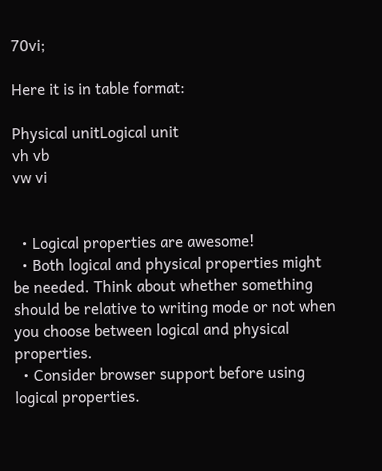70vi;

Here it is in table format:

Physical unitLogical unit
vh vb
vw vi


  • Logical properties are awesome!
  • Both logical and physical properties might be needed. Think about whether something should be relative to writing mode or not when you choose between logical and physical properties.
  • Consider browser support before using logical properties.